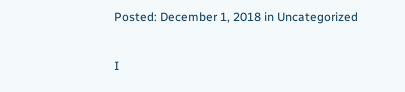Posted: December 1, 2018 in Uncategorized

I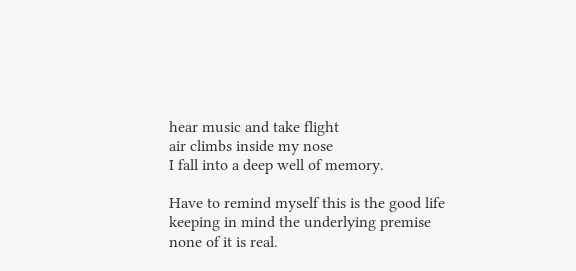hear music and take flight
air climbs inside my nose
I fall into a deep well of memory.

Have to remind myself this is the good life
keeping in mind the underlying premise
none of it is real.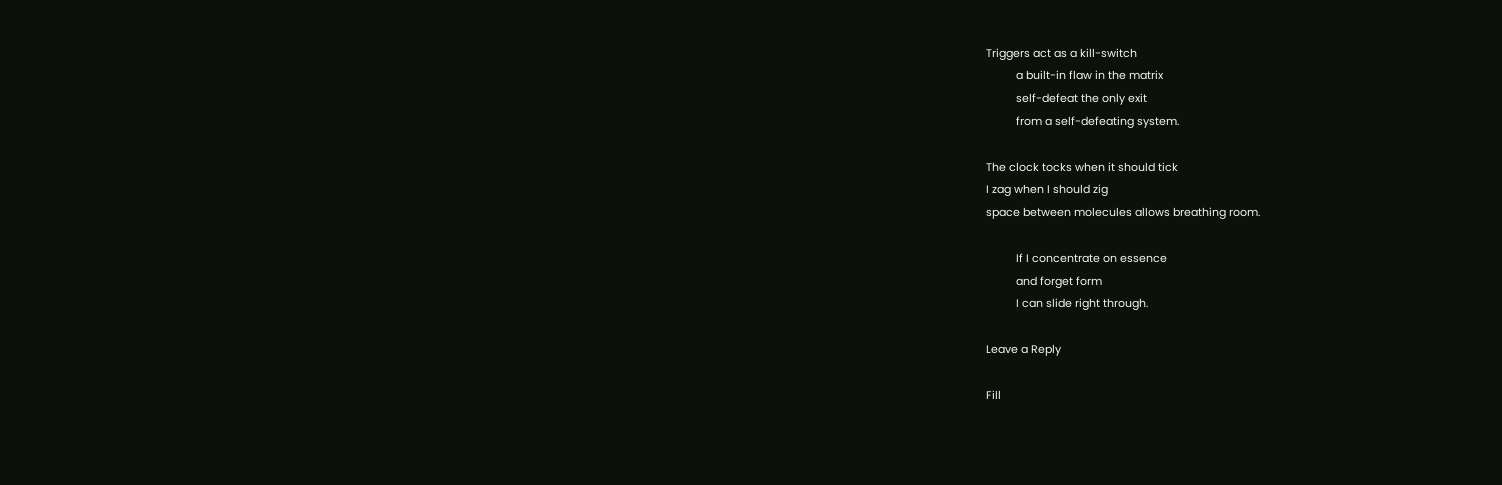Triggers act as a kill-switch
          a built-in flaw in the matrix
          self-defeat the only exit
          from a self-defeating system.

The clock tocks when it should tick
I zag when I should zig
space between molecules allows breathing room.

          If I concentrate on essence
          and forget form
          I can slide right through.

Leave a Reply

Fill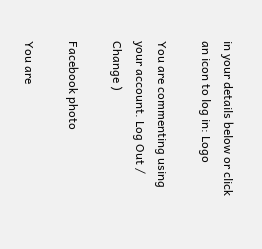in your details below or click an icon to log in: Logo

You are commenting using your account. Log Out /  Change )

Facebook photo

You are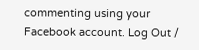commenting using your Facebook account. Log Out /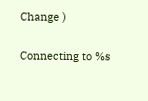Change )

Connecting to %s